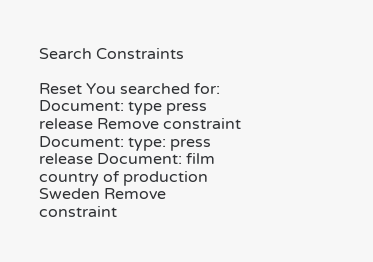Search Constraints

Reset You searched for: Document: type press release Remove constraint Document: type: press release Document: film country of production Sweden Remove constraint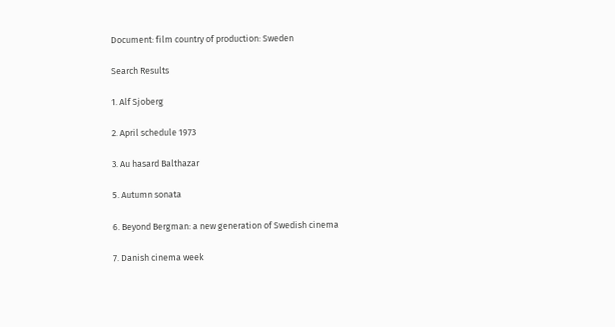Document: film country of production: Sweden

Search Results

1. Alf Sjoberg

2. April schedule 1973

3. Au hasard Balthazar

5. Autumn sonata

6. Beyond Bergman: a new generation of Swedish cinema

7. Danish cinema week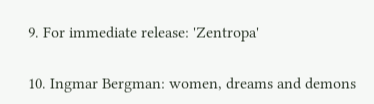9. For immediate release: 'Zentropa'

10. Ingmar Bergman: women, dreams and demons